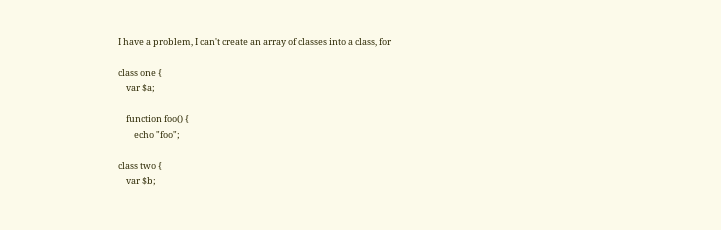I have a problem, I can't create an array of classes into a class, for

class one {
    var $a;

    function foo() {
        echo "foo";

class two {
    var $b;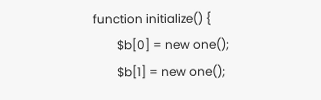function initialize() {
        $b[0] = new one();
        $b[1] = new one();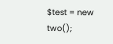$test = new two();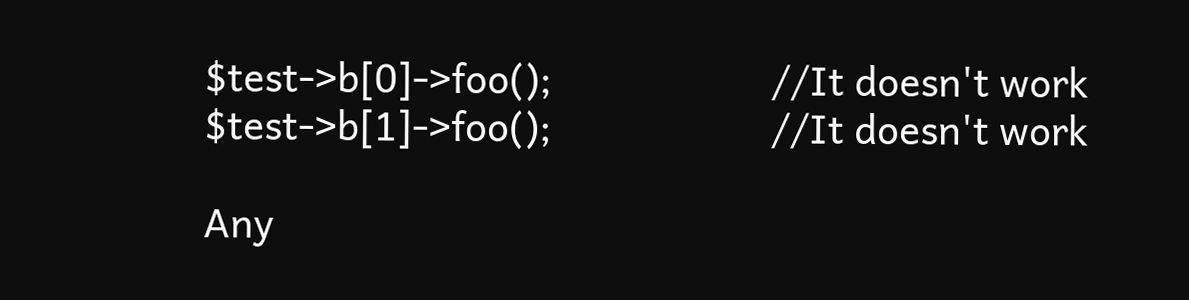$test->b[0]->foo();                      //It doesn't work
$test->b[1]->foo();                      //It doesn't work

Any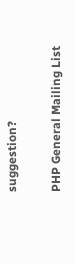suggestion?

PHP General Mailing List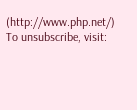(http://www.php.net/)
To unsubscribe, visit: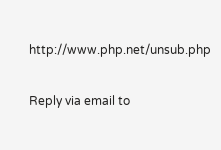http://www.php.net/unsub.php

Reply via email to